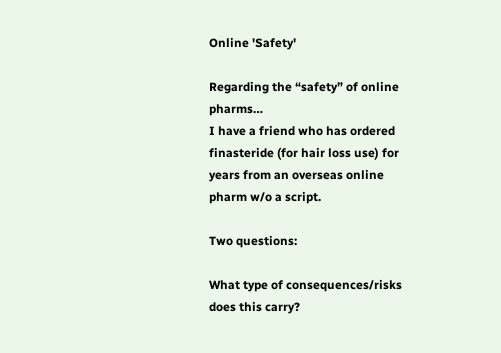Online 'Safety'

Regarding the “safety” of online pharms…
I have a friend who has ordered finasteride (for hair loss use) for years from an overseas online pharm w/o a script.

Two questions:

What type of consequences/risks does this carry?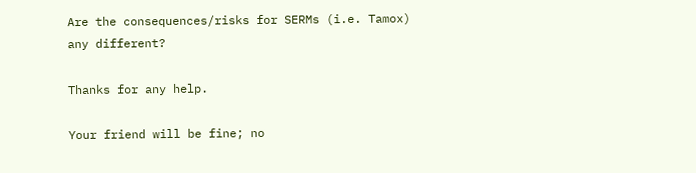Are the consequences/risks for SERMs (i.e. Tamox) any different?

Thanks for any help.

Your friend will be fine; no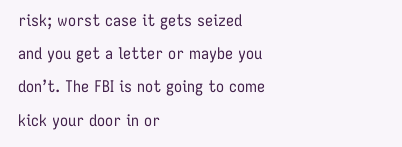risk; worst case it gets seized and you get a letter or maybe you don’t. The FBI is not going to come kick your door in or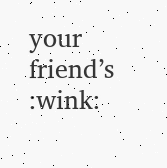your friend’s :wink: